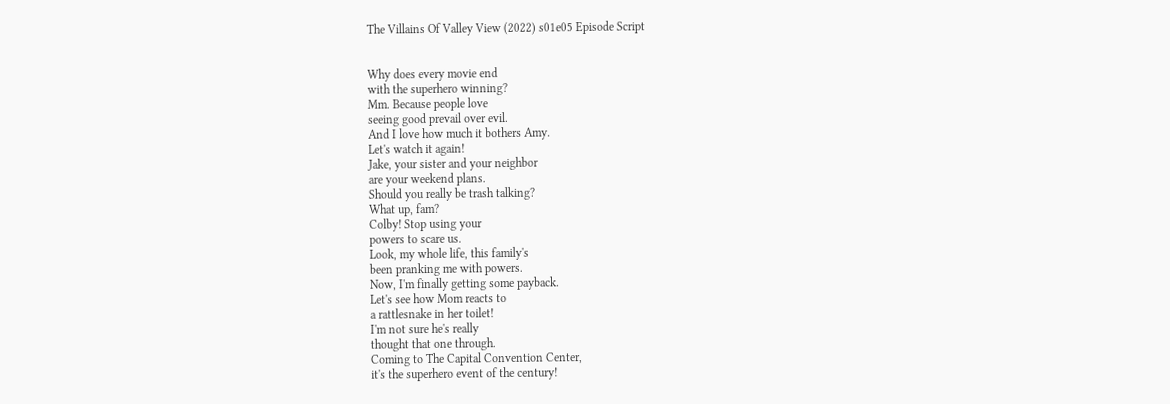The Villains Of Valley View (2022) s01e05 Episode Script


Why does every movie end
with the superhero winning?
Mm. Because people love
seeing good prevail over evil.
And I love how much it bothers Amy.
Let's watch it again!
Jake, your sister and your neighbor
are your weekend plans.
Should you really be trash talking?
What up, fam?
Colby! Stop using your
powers to scare us.
Look, my whole life, this family's
been pranking me with powers.
Now, I'm finally getting some payback.
Let's see how Mom reacts to
a rattlesnake in her toilet!
I'm not sure he's really
thought that one through.
Coming to The Capital Convention Center,
it's the superhero event of the century!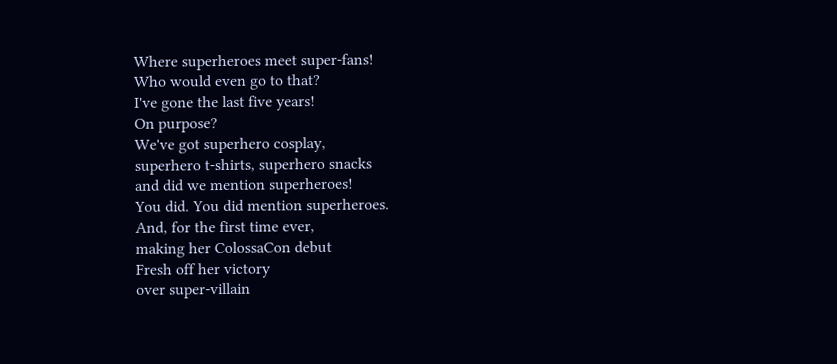Where superheroes meet super-fans!
Who would even go to that?
I've gone the last five years!
On purpose?
We've got superhero cosplay,
superhero t-shirts, superhero snacks
and did we mention superheroes!
You did. You did mention superheroes.
And, for the first time ever,
making her ColossaCon debut
Fresh off her victory
over super-villain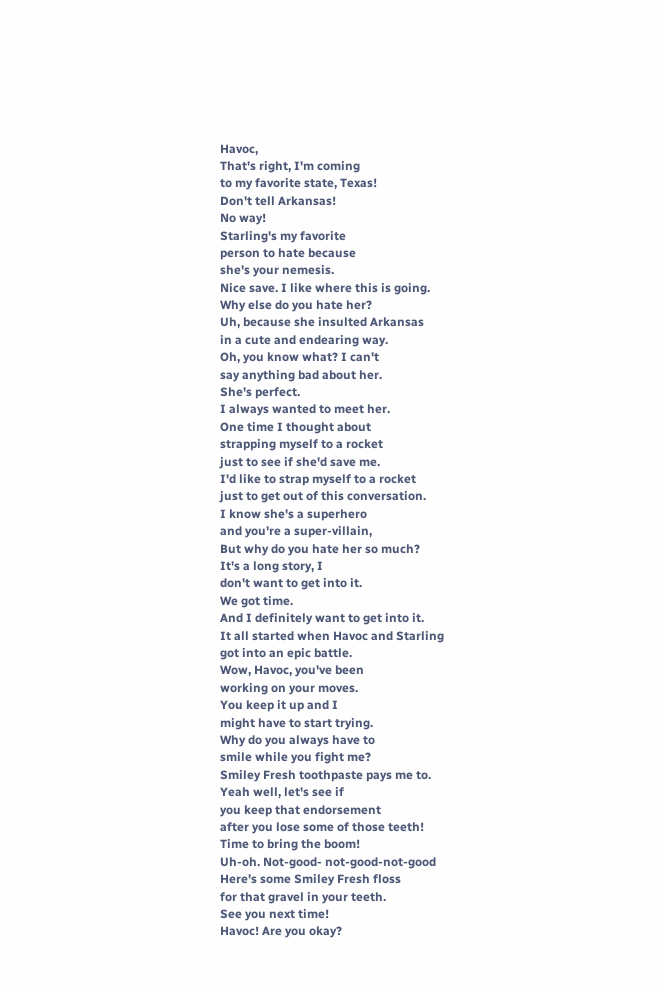Havoc,
That's right, I'm coming
to my favorite state, Texas!
Don't tell Arkansas!
No way!
Starling's my favorite
person to hate because
she's your nemesis.
Nice save. I like where this is going.
Why else do you hate her?
Uh, because she insulted Arkansas
in a cute and endearing way.
Oh, you know what? I can't
say anything bad about her.
She's perfect.
I always wanted to meet her.
One time I thought about
strapping myself to a rocket
just to see if she'd save me.
I'd like to strap myself to a rocket
just to get out of this conversation.
I know she's a superhero
and you're a super-villain,
But why do you hate her so much?
It's a long story, I
don't want to get into it.
We got time.
And I definitely want to get into it.
It all started when Havoc and Starling
got into an epic battle.
Wow, Havoc, you've been
working on your moves.
You keep it up and I
might have to start trying.
Why do you always have to
smile while you fight me?
Smiley Fresh toothpaste pays me to.
Yeah well, let's see if
you keep that endorsement
after you lose some of those teeth!
Time to bring the boom!
Uh-oh. Not-good- not-good-not-good
Here's some Smiley Fresh floss
for that gravel in your teeth.
See you next time!
Havoc! Are you okay?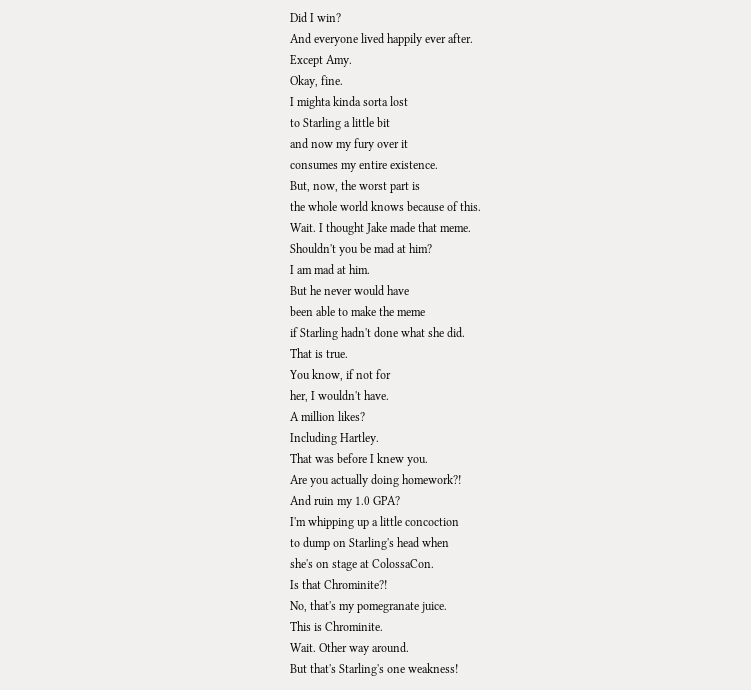Did I win?
And everyone lived happily ever after.
Except Amy.
Okay, fine.
I mighta kinda sorta lost
to Starling a little bit
and now my fury over it
consumes my entire existence.
But, now, the worst part is
the whole world knows because of this.
Wait. I thought Jake made that meme.
Shouldn't you be mad at him?
I am mad at him.
But he never would have
been able to make the meme
if Starling hadn't done what she did.
That is true.
You know, if not for
her, I wouldn't have.
A million likes?
Including Hartley.
That was before I knew you.
Are you actually doing homework?!
And ruin my 1.0 GPA?
I'm whipping up a little concoction
to dump on Starling's head when
she's on stage at ColossaCon.
Is that Chrominite?!
No, that's my pomegranate juice.
This is Chrominite.
Wait. Other way around.
But that's Starling's one weakness!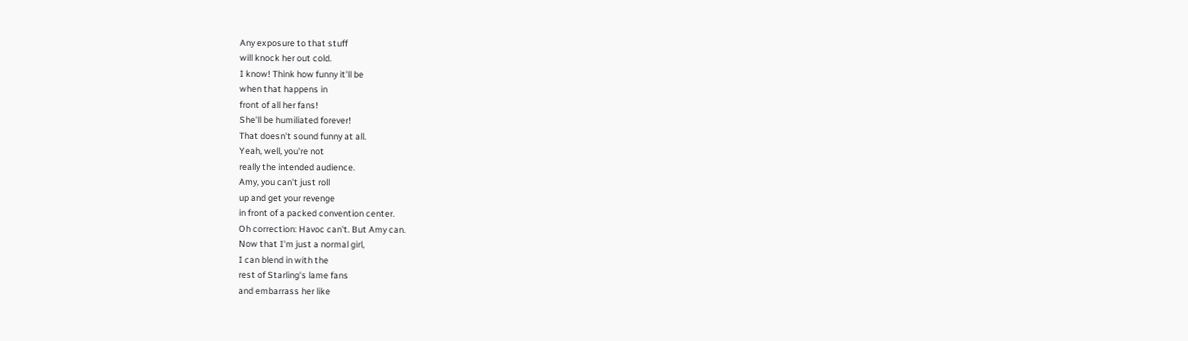Any exposure to that stuff
will knock her out cold.
I know! Think how funny it'll be
when that happens in
front of all her fans!
She'll be humiliated forever!
That doesn't sound funny at all.
Yeah, well, you're not
really the intended audience.
Amy, you can't just roll
up and get your revenge
in front of a packed convention center.
Oh correction: Havoc can't. But Amy can.
Now that I'm just a normal girl,
I can blend in with the
rest of Starling's lame fans
and embarrass her like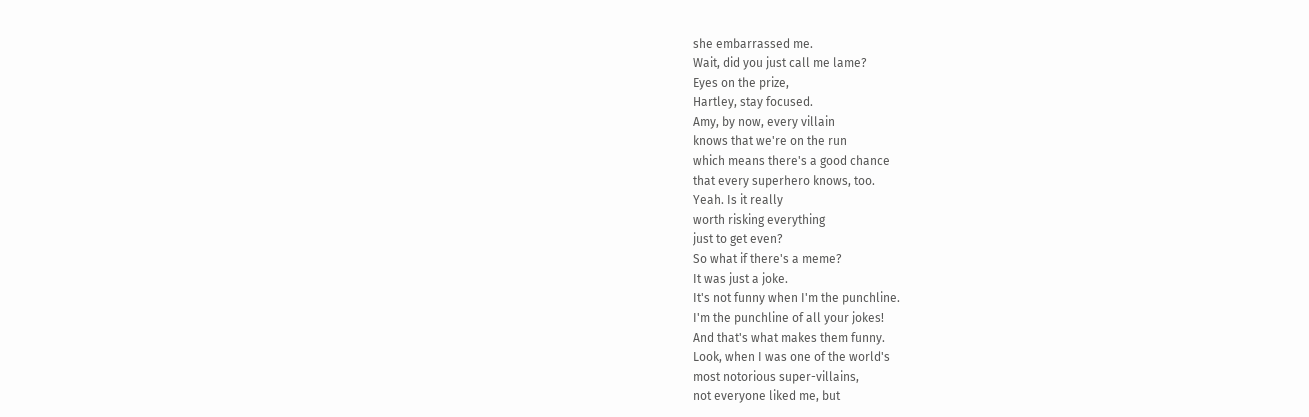she embarrassed me.
Wait, did you just call me lame?
Eyes on the prize,
Hartley, stay focused.
Amy, by now, every villain
knows that we're on the run
which means there's a good chance
that every superhero knows, too.
Yeah. Is it really
worth risking everything
just to get even?
So what if there's a meme?
It was just a joke.
It's not funny when I'm the punchline.
I'm the punchline of all your jokes!
And that's what makes them funny.
Look, when I was one of the world's
most notorious super-villains,
not everyone liked me, but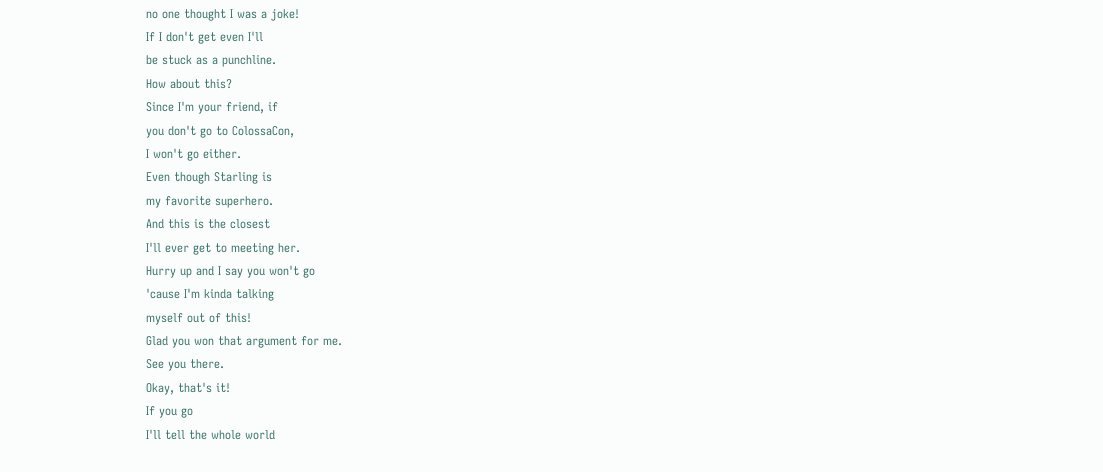no one thought I was a joke!
If I don't get even I'll
be stuck as a punchline.
How about this?
Since I'm your friend, if
you don't go to ColossaCon,
I won't go either.
Even though Starling is
my favorite superhero.
And this is the closest
I'll ever get to meeting her.
Hurry up and I say you won't go
'cause I'm kinda talking
myself out of this!
Glad you won that argument for me.
See you there.
Okay, that's it!
If you go
I'll tell the whole world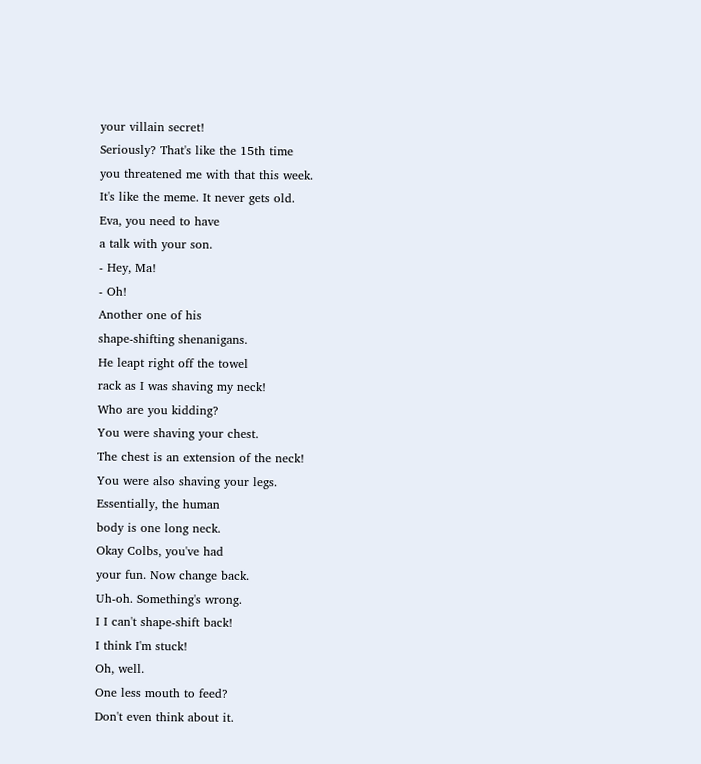your villain secret!
Seriously? That's like the 15th time
you threatened me with that this week.
It's like the meme. It never gets old.
Eva, you need to have
a talk with your son.
- Hey, Ma!
- Oh!
Another one of his
shape-shifting shenanigans.
He leapt right off the towel
rack as I was shaving my neck!
Who are you kidding?
You were shaving your chest.
The chest is an extension of the neck!
You were also shaving your legs.
Essentially, the human
body is one long neck.
Okay Colbs, you've had
your fun. Now change back.
Uh-oh. Something's wrong.
I I can't shape-shift back!
I think I'm stuck!
Oh, well.
One less mouth to feed?
Don't even think about it.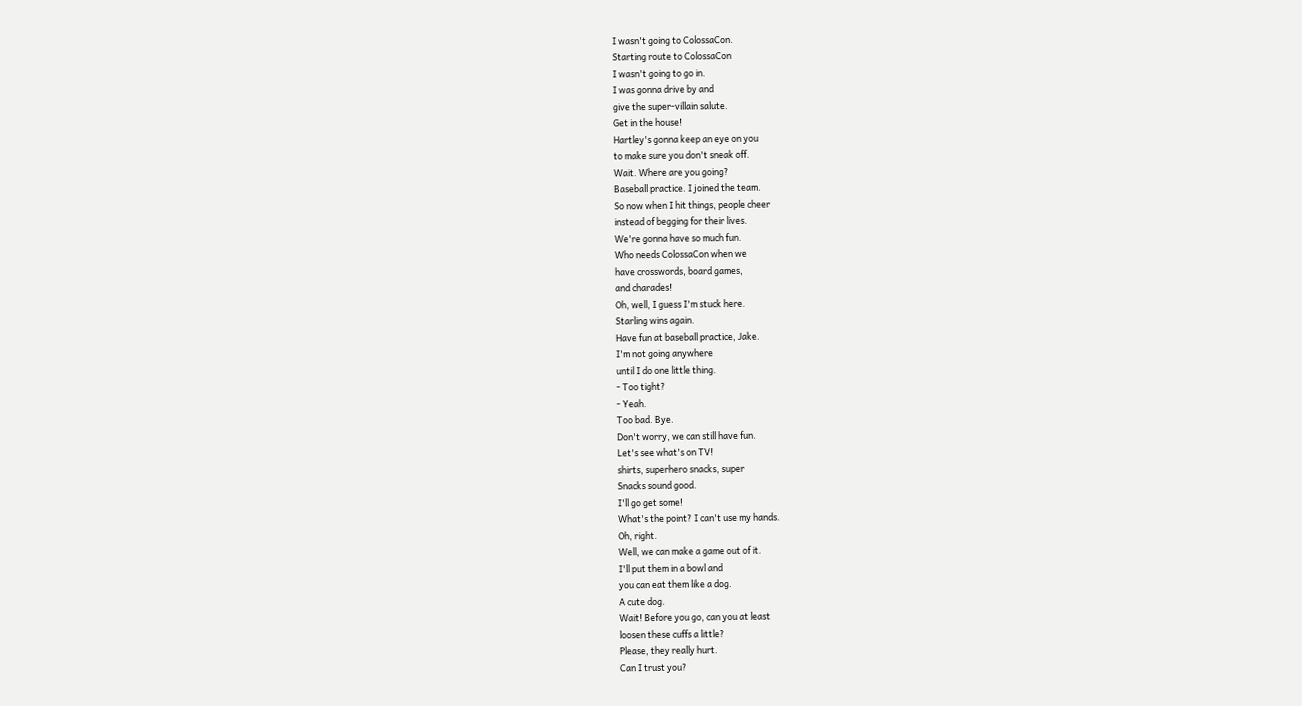I wasn't going to ColossaCon.
Starting route to ColossaCon
I wasn't going to go in.
I was gonna drive by and
give the super-villain salute.
Get in the house!
Hartley's gonna keep an eye on you
to make sure you don't sneak off.
Wait. Where are you going?
Baseball practice. I joined the team.
So now when I hit things, people cheer
instead of begging for their lives.
We're gonna have so much fun.
Who needs ColossaCon when we
have crosswords, board games,
and charades!
Oh, well, I guess I'm stuck here.
Starling wins again.
Have fun at baseball practice, Jake.
I'm not going anywhere
until I do one little thing.
- Too tight?
- Yeah.
Too bad. Bye.
Don't worry, we can still have fun.
Let's see what's on TV!
shirts, superhero snacks, super
Snacks sound good.
I'll go get some!
What's the point? I can't use my hands.
Oh, right.
Well, we can make a game out of it.
I'll put them in a bowl and
you can eat them like a dog.
A cute dog.
Wait! Before you go, can you at least
loosen these cuffs a little?
Please, they really hurt.
Can I trust you?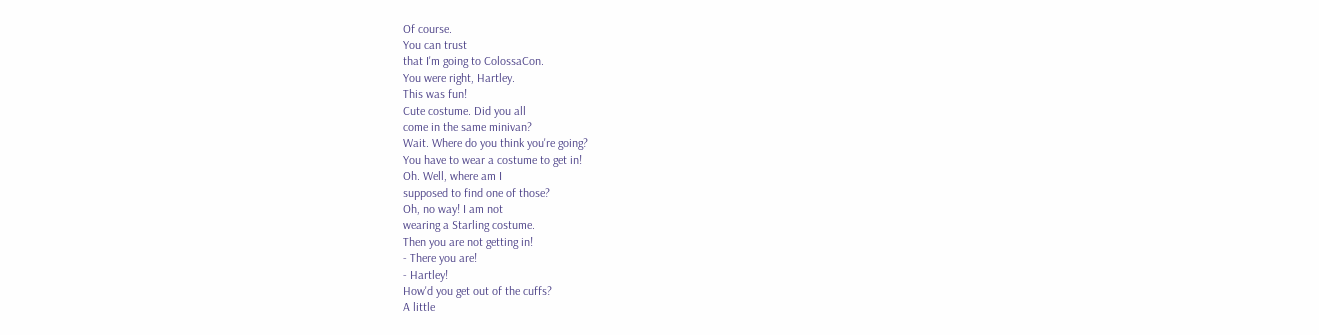Of course.
You can trust
that I'm going to ColossaCon.
You were right, Hartley.
This was fun!
Cute costume. Did you all
come in the same minivan?
Wait. Where do you think you're going?
You have to wear a costume to get in!
Oh. Well, where am I
supposed to find one of those?
Oh, no way! I am not
wearing a Starling costume.
Then you are not getting in!
- There you are!
- Hartley!
How'd you get out of the cuffs?
A little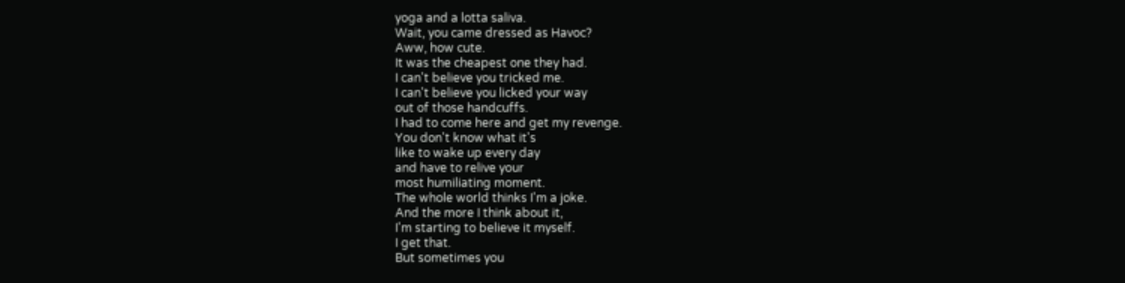yoga and a lotta saliva.
Wait, you came dressed as Havoc?
Aww, how cute.
It was the cheapest one they had.
I can't believe you tricked me.
I can't believe you licked your way
out of those handcuffs.
I had to come here and get my revenge.
You don't know what it's
like to wake up every day
and have to relive your
most humiliating moment.
The whole world thinks I'm a joke.
And the more I think about it,
I'm starting to believe it myself.
I get that.
But sometimes you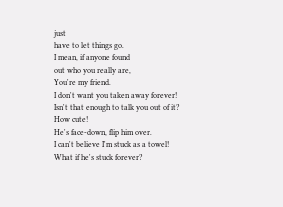just
have to let things go.
I mean, if anyone found
out who you really are,
You're my friend.
I don't want you taken away forever!
Isn't that enough to talk you out of it?
How cute!
He's face-down, flip him over.
I can't believe I'm stuck as a towel!
What if he's stuck forever?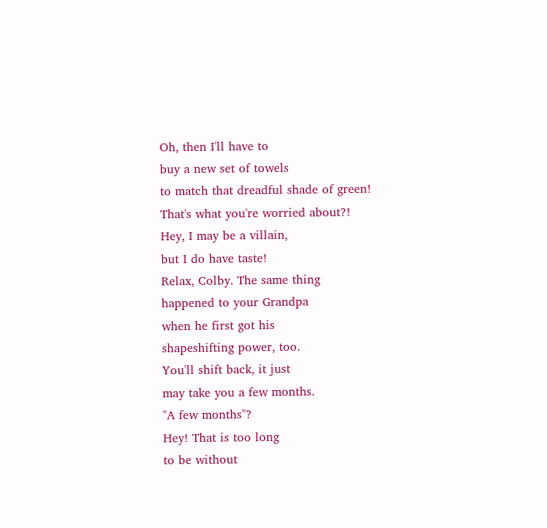Oh, then I'll have to
buy a new set of towels
to match that dreadful shade of green!
That's what you're worried about?!
Hey, I may be a villain,
but I do have taste!
Relax, Colby. The same thing
happened to your Grandpa
when he first got his
shapeshifting power, too.
You'll shift back, it just
may take you a few months.
"A few months"?
Hey! That is too long
to be without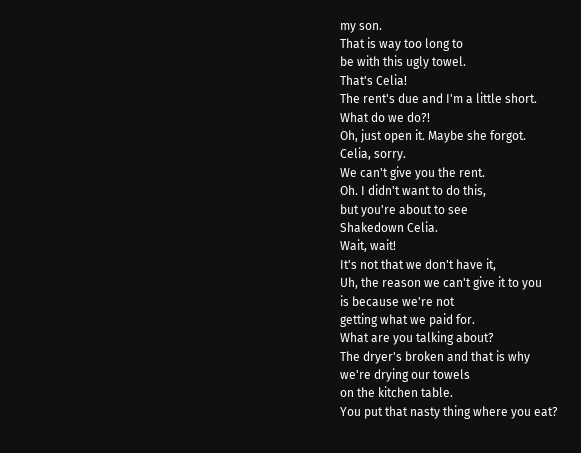my son.
That is way too long to
be with this ugly towel.
That's Celia!
The rent's due and I'm a little short.
What do we do?!
Oh, just open it. Maybe she forgot.
Celia, sorry.
We can't give you the rent.
Oh. I didn't want to do this,
but you're about to see
Shakedown Celia.
Wait, wait!
It's not that we don't have it,
Uh, the reason we can't give it to you
is because we're not
getting what we paid for.
What are you talking about?
The dryer's broken and that is why
we're drying our towels
on the kitchen table.
You put that nasty thing where you eat?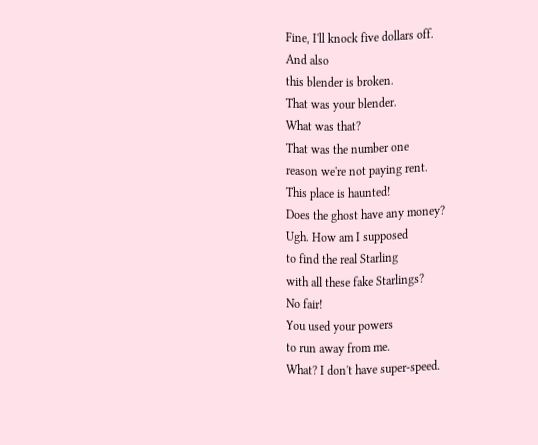Fine, I'll knock five dollars off.
And also
this blender is broken.
That was your blender.
What was that?
That was the number one
reason we're not paying rent.
This place is haunted!
Does the ghost have any money?
Ugh. How am I supposed
to find the real Starling
with all these fake Starlings?
No fair!
You used your powers
to run away from me.
What? I don't have super-speed.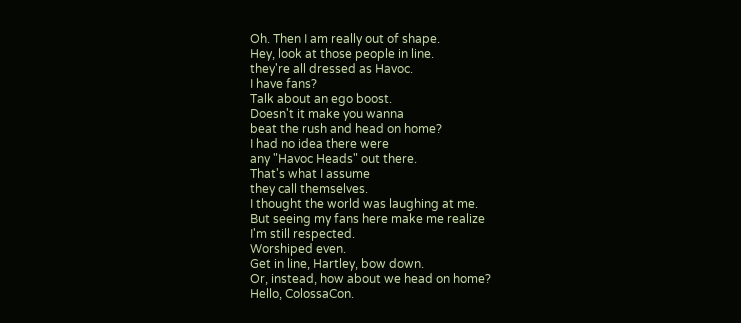Oh. Then I am really out of shape.
Hey, look at those people in line.
they're all dressed as Havoc.
I have fans?
Talk about an ego boost.
Doesn't it make you wanna
beat the rush and head on home?
I had no idea there were
any "Havoc Heads" out there.
That's what I assume
they call themselves.
I thought the world was laughing at me.
But seeing my fans here make me realize
I'm still respected.
Worshiped even.
Get in line, Hartley, bow down.
Or, instead, how about we head on home?
Hello, ColossaCon.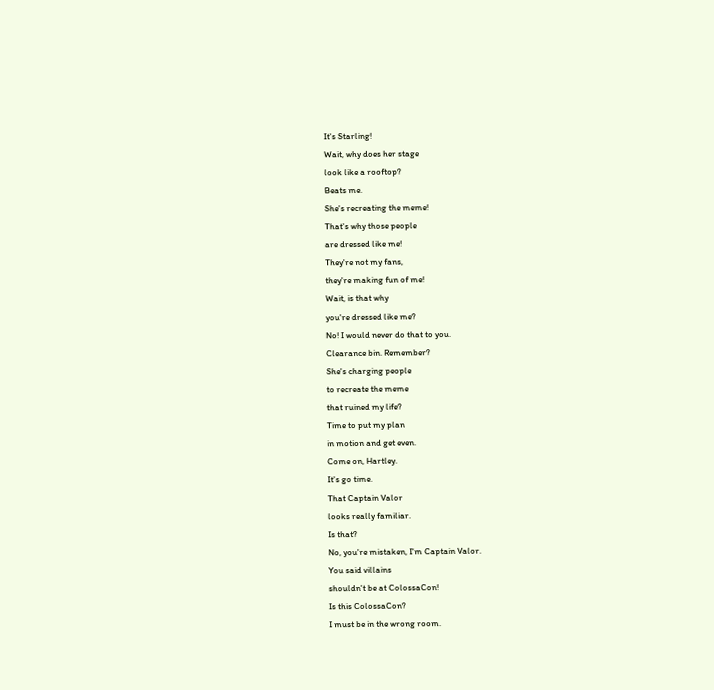It's Starling!
Wait, why does her stage
look like a rooftop?
Beats me.
She's recreating the meme!
That's why those people
are dressed like me!
They're not my fans,
they're making fun of me!
Wait, is that why
you're dressed like me?
No! I would never do that to you.
Clearance bin. Remember?
She's charging people
to recreate the meme
that ruined my life?
Time to put my plan
in motion and get even.
Come on, Hartley.
It's go time.
That Captain Valor
looks really familiar.
Is that?
No, you're mistaken, I'm Captain Valor.
You said villains
shouldn't be at ColossaCon!
Is this ColossaCon?
I must be in the wrong room.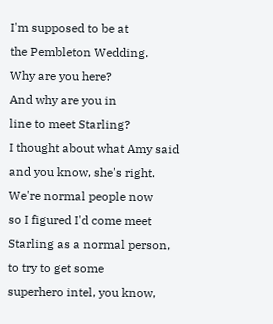I'm supposed to be at
the Pembleton Wedding.
Why are you here?
And why are you in
line to meet Starling?
I thought about what Amy said
and you know, she's right.
We're normal people now
so I figured I'd come meet
Starling as a normal person,
to try to get some
superhero intel, you know,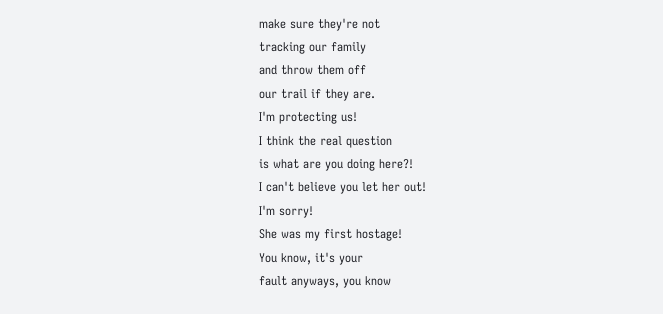make sure they're not
tracking our family
and throw them off
our trail if they are.
I'm protecting us!
I think the real question
is what are you doing here?!
I can't believe you let her out!
I'm sorry!
She was my first hostage!
You know, it's your
fault anyways, you know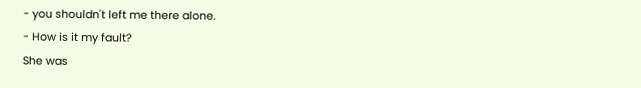- you shouldn't left me there alone.
- How is it my fault?
She was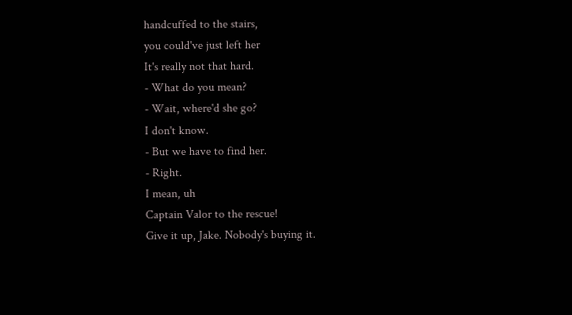handcuffed to the stairs,
you could've just left her
It's really not that hard.
- What do you mean?
- Wait, where'd she go?
I don't know.
- But we have to find her.
- Right.
I mean, uh
Captain Valor to the rescue!
Give it up, Jake. Nobody's buying it.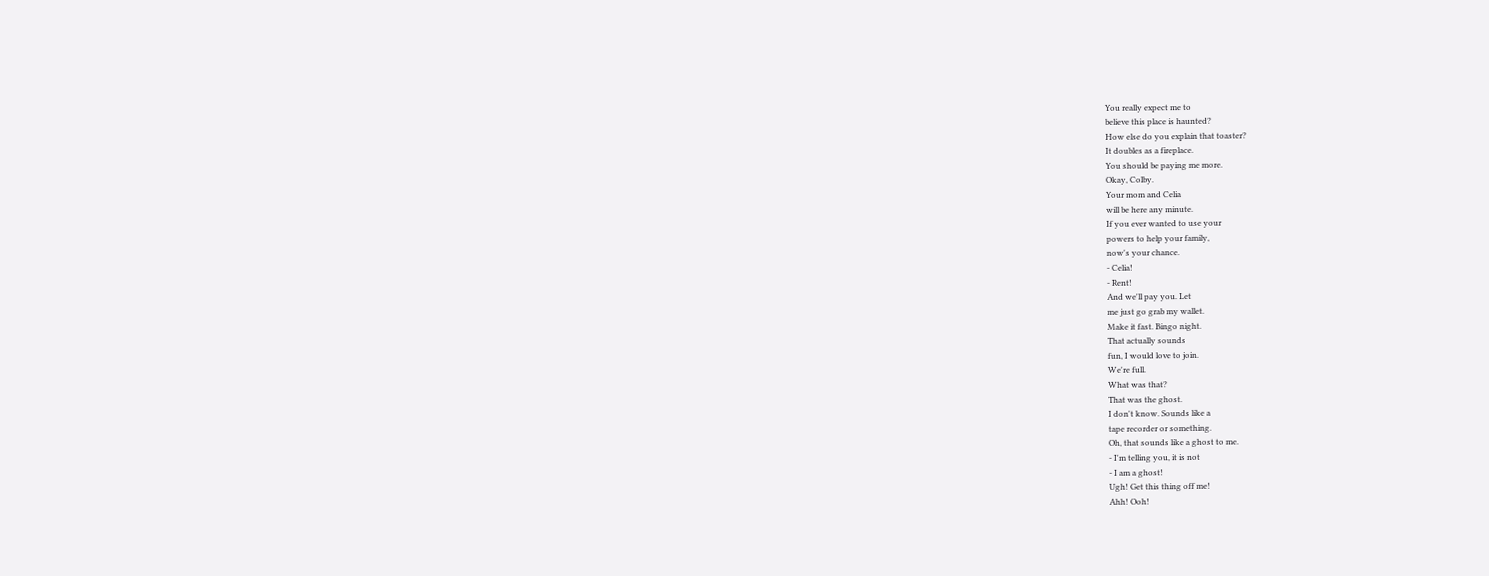You really expect me to
believe this place is haunted?
How else do you explain that toaster?
It doubles as a fireplace.
You should be paying me more.
Okay, Colby.
Your mom and Celia
will be here any minute.
If you ever wanted to use your
powers to help your family,
now's your chance.
- Celia!
- Rent!
And we'll pay you. Let
me just go grab my wallet.
Make it fast. Bingo night.
That actually sounds
fun, I would love to join.
We're full.
What was that?
That was the ghost.
I don't know. Sounds like a
tape recorder or something.
Oh, that sounds like a ghost to me.
- I'm telling you, it is not
- I am a ghost!
Ugh! Get this thing off me!
Ahh! Ooh!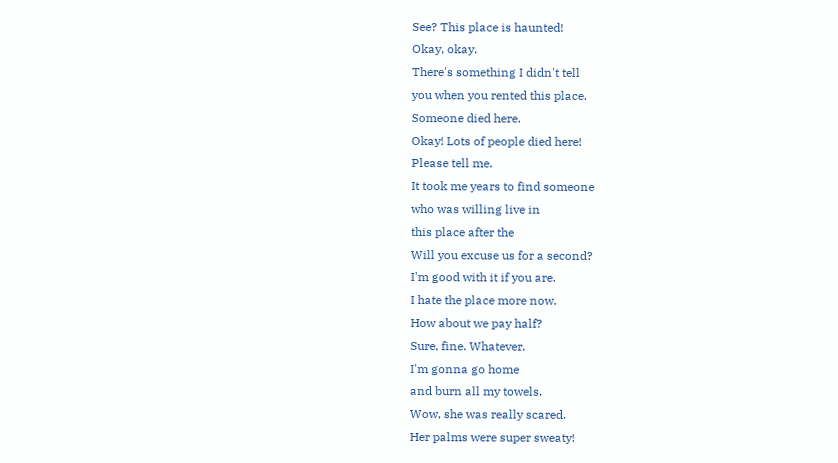See? This place is haunted!
Okay, okay.
There's something I didn't tell
you when you rented this place.
Someone died here.
Okay! Lots of people died here!
Please tell me.
It took me years to find someone
who was willing live in
this place after the
Will you excuse us for a second?
I'm good with it if you are.
I hate the place more now.
How about we pay half?
Sure, fine. Whatever.
I'm gonna go home
and burn all my towels.
Wow, she was really scared.
Her palms were super sweaty!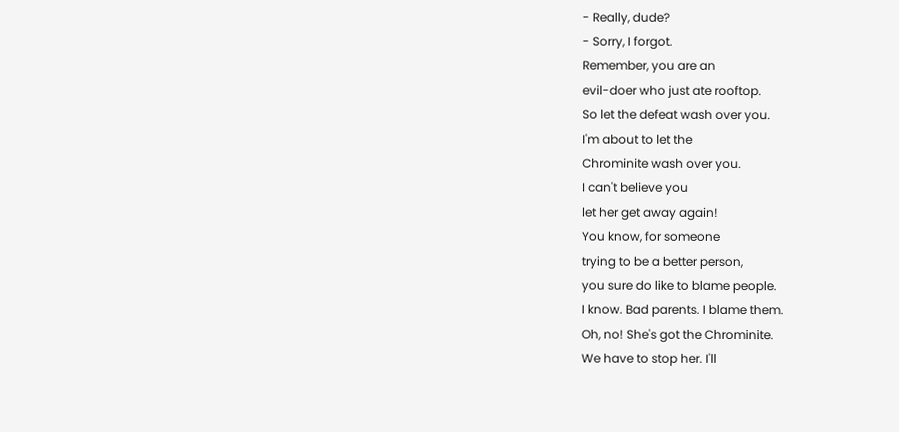- Really, dude?
- Sorry, I forgot.
Remember, you are an
evil-doer who just ate rooftop.
So let the defeat wash over you.
I'm about to let the
Chrominite wash over you.
I can't believe you
let her get away again!
You know, for someone
trying to be a better person,
you sure do like to blame people.
I know. Bad parents. I blame them.
Oh, no! She's got the Chrominite.
We have to stop her. I'll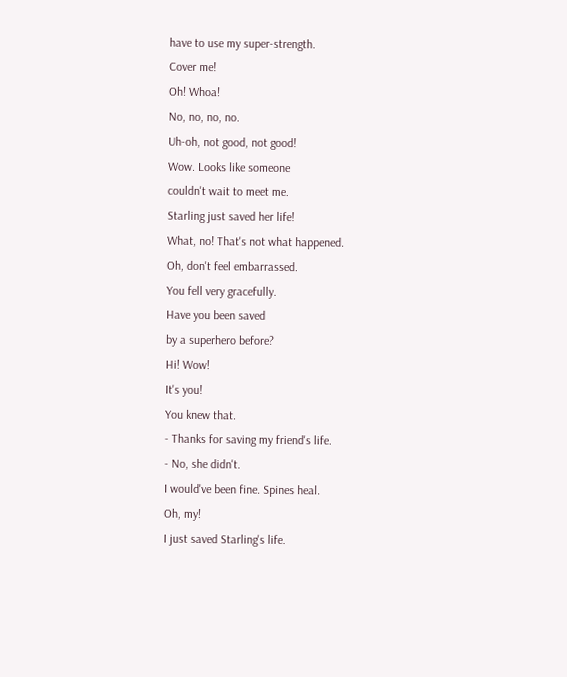have to use my super-strength.
Cover me!
Oh! Whoa!
No, no, no, no.
Uh-oh, not good, not good!
Wow. Looks like someone
couldn't wait to meet me.
Starling just saved her life!
What, no! That's not what happened.
Oh, don't feel embarrassed.
You fell very gracefully.
Have you been saved
by a superhero before?
Hi! Wow!
It's you!
You knew that.
- Thanks for saving my friend's life.
- No, she didn't.
I would've been fine. Spines heal.
Oh, my!
I just saved Starling's life.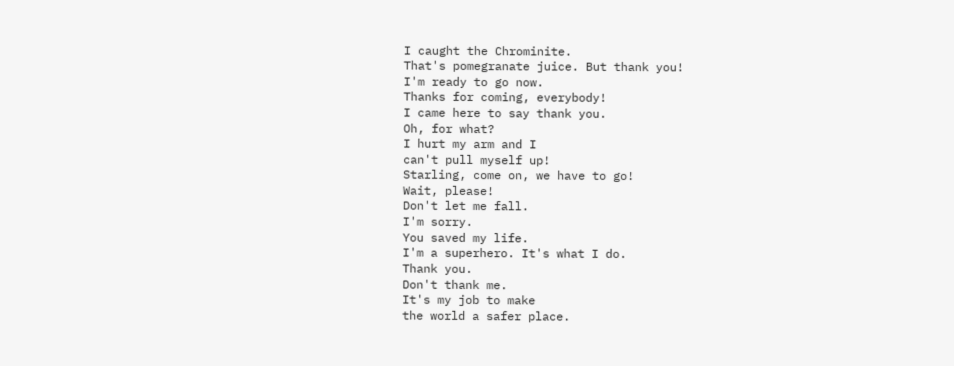I caught the Chrominite.
That's pomegranate juice. But thank you!
I'm ready to go now.
Thanks for coming, everybody!
I came here to say thank you.
Oh, for what?
I hurt my arm and I
can't pull myself up!
Starling, come on, we have to go!
Wait, please!
Don't let me fall.
I'm sorry.
You saved my life.
I'm a superhero. It's what I do.
Thank you.
Don't thank me.
It's my job to make
the world a safer place.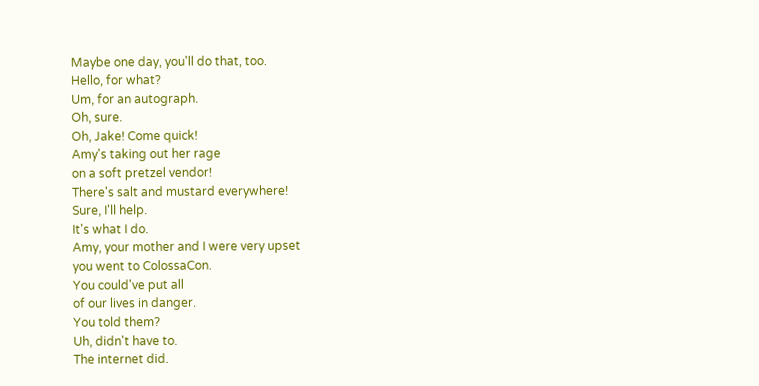Maybe one day, you'll do that, too.
Hello, for what?
Um, for an autograph.
Oh, sure.
Oh, Jake! Come quick!
Amy's taking out her rage
on a soft pretzel vendor!
There's salt and mustard everywhere!
Sure, I'll help.
It's what I do.
Amy, your mother and I were very upset
you went to ColossaCon.
You could've put all
of our lives in danger.
You told them?
Uh, didn't have to.
The internet did.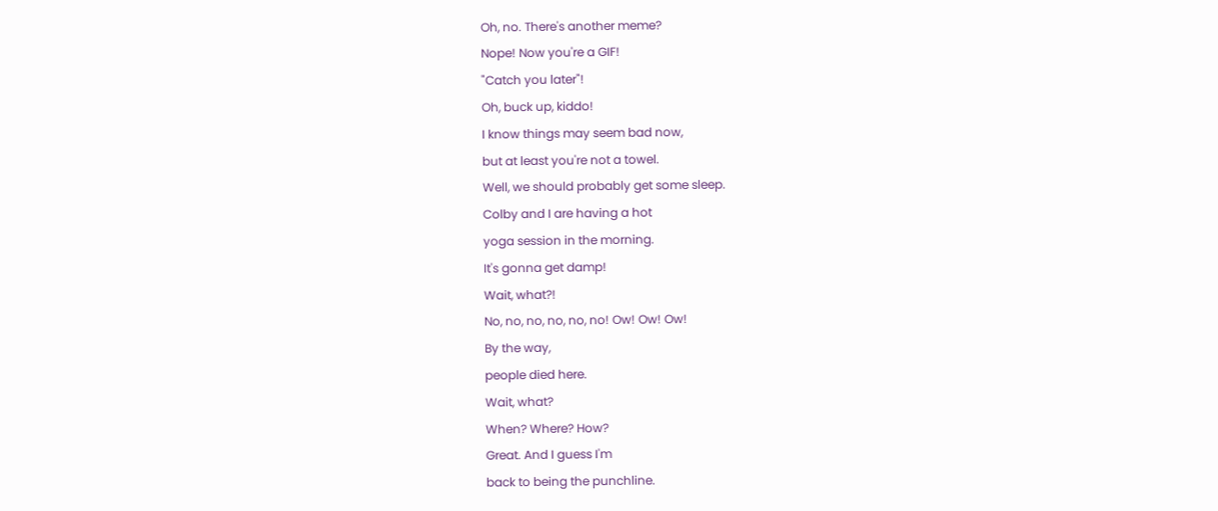Oh, no. There's another meme?
Nope! Now you're a GIF!
"Catch you later"!
Oh, buck up, kiddo!
I know things may seem bad now,
but at least you're not a towel.
Well, we should probably get some sleep.
Colby and I are having a hot
yoga session in the morning.
It's gonna get damp!
Wait, what?!
No, no, no, no, no, no! Ow! Ow! Ow!
By the way,
people died here.
Wait, what?
When? Where? How?
Great. And I guess I'm
back to being the punchline.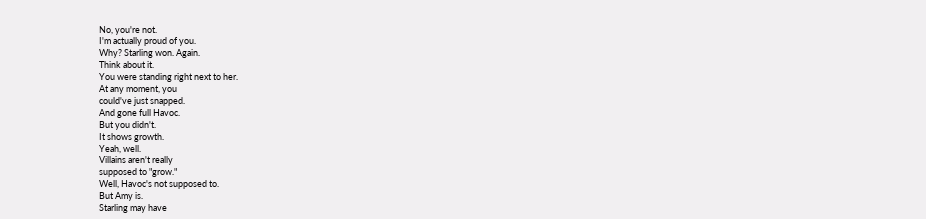No, you're not.
I'm actually proud of you.
Why? Starling won. Again.
Think about it.
You were standing right next to her.
At any moment, you
could've just snapped.
And gone full Havoc.
But you didn't.
It shows growth.
Yeah, well.
Villains aren't really
supposed to "grow."
Well, Havoc's not supposed to.
But Amy is.
Starling may have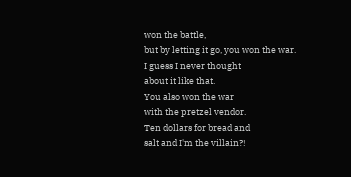won the battle,
but by letting it go, you won the war.
I guess I never thought
about it like that.
You also won the war
with the pretzel vendor.
Ten dollars for bread and
salt and I'm the villain?!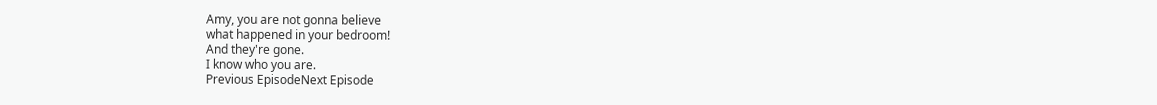Amy, you are not gonna believe
what happened in your bedroom!
And they're gone.
I know who you are.
Previous EpisodeNext Episode